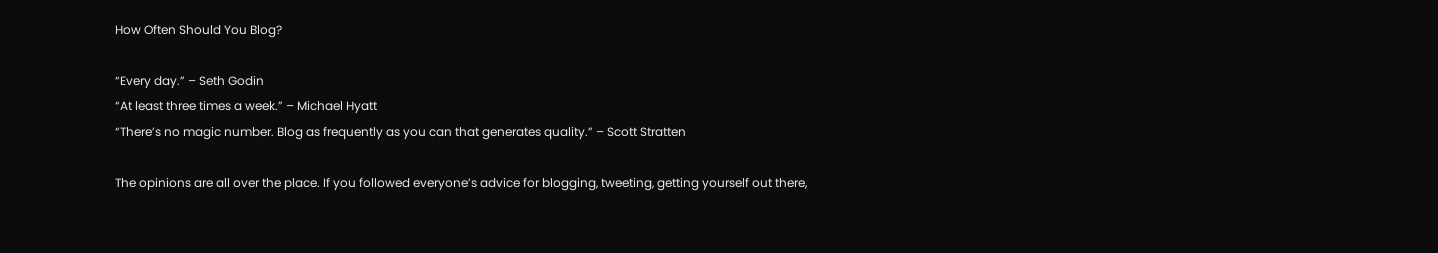How Often Should You Blog?

“Every day.” – Seth Godin
“At least three times a week.” – Michael Hyatt
“There’s no magic number. Blog as frequently as you can that generates quality.” – Scott Stratten

The opinions are all over the place. If you followed everyone’s advice for blogging, tweeting, getting yourself out there,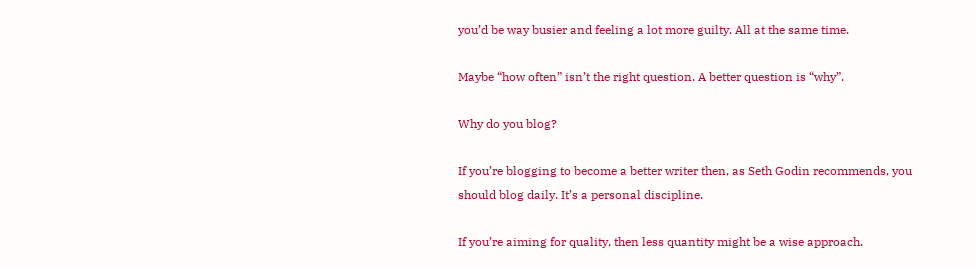you’d be way busier and feeling a lot more guilty. All at the same time.

Maybe “how often” isn’t the right question. A better question is “why”.

Why do you blog?

If you’re blogging to become a better writer then, as Seth Godin recommends, you should blog daily. It’s a personal discipline.

If you’re aiming for quality, then less quantity might be a wise approach.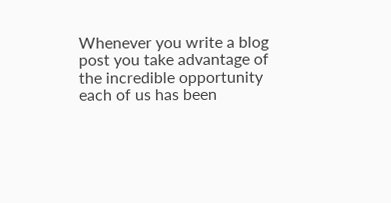Whenever you write a blog post you take advantage of the incredible opportunity each of us has been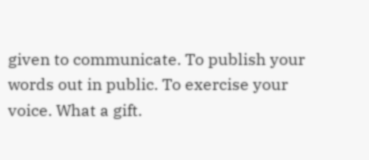given to communicate. To publish your words out in public. To exercise your voice. What a gift.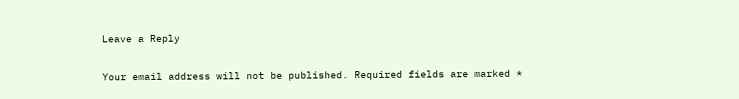Leave a Reply

Your email address will not be published. Required fields are marked *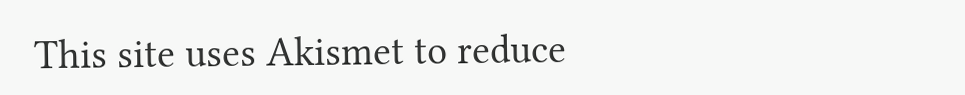This site uses Akismet to reduce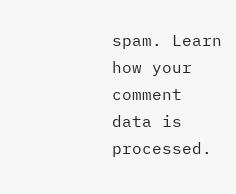spam. Learn how your comment data is processed.